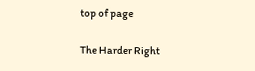top of page

The Harder Right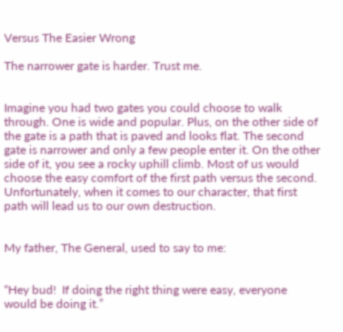Versus The Easier Wrong

The narrower gate is harder. Trust me.


Imagine you had two gates you could choose to walk through. One is wide and popular. Plus, on the other side of the gate is a path that is paved and looks flat. The second gate is narrower and only a few people enter it. On the other side of it, you see a rocky uphill climb. Most of us would choose the easy comfort of the first path versus the second.  Unfortunately, when it comes to our character, that first path will lead us to our own destruction.


My father, The General, used to say to me:


“Hey bud!  If doing the right thing were easy, everyone would be doing it.”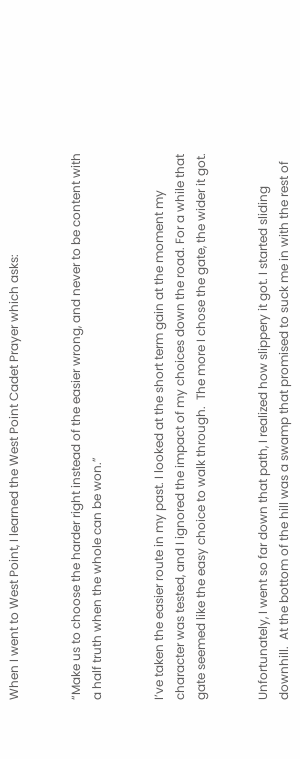When I went to West Point, I learned the West Point Cadet Prayer which asks:


“Make us to choose the harder right instead of the easier wrong, and never to be content with a half truth when the whole can be won.”


I’ve taken the easier route in my past. I looked at the short term gain at the moment my character was tested, and I ignored the impact of my choices down the road. For a while that gate seemed like the easy choice to walk through.  The more I chose the gate, the wider it got.


Unfortunately, I went so far down that path, I realized how slippery it got. I started sliding downhill.  At the bottom of the hill was a swamp that promised to suck me in with the rest of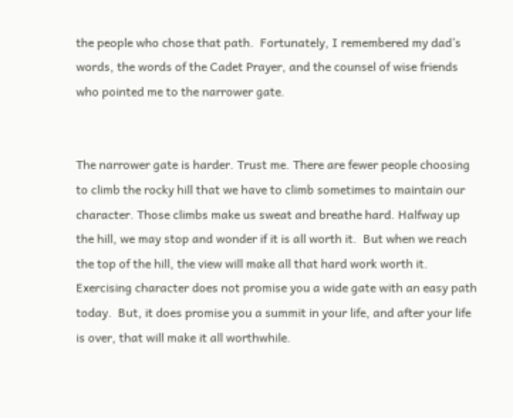the people who chose that path.  Fortunately, I remembered my dad’s words, the words of the Cadet Prayer, and the counsel of wise friends who pointed me to the narrower gate.


The narrower gate is harder. Trust me. There are fewer people choosing to climb the rocky hill that we have to climb sometimes to maintain our character. Those climbs make us sweat and breathe hard. Halfway up the hill, we may stop and wonder if it is all worth it.  But when we reach the top of the hill, the view will make all that hard work worth it. Exercising character does not promise you a wide gate with an easy path today.  But, it does promise you a summit in your life, and after your life is over, that will make it all worthwhile.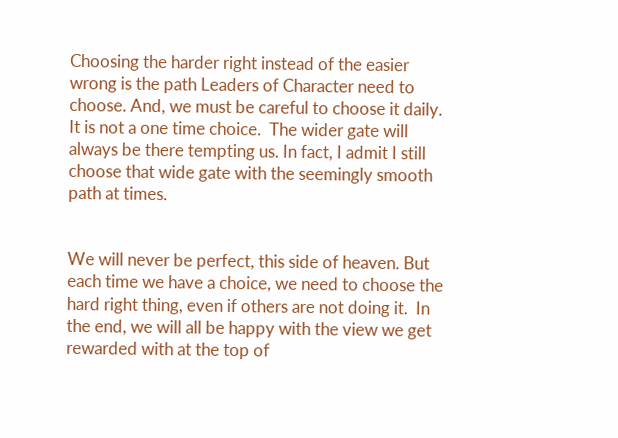Choosing the harder right instead of the easier wrong is the path Leaders of Character need to choose. And, we must be careful to choose it daily.  It is not a one time choice.  The wider gate will always be there tempting us. In fact, I admit I still choose that wide gate with the seemingly smooth path at times.


We will never be perfect, this side of heaven. But each time we have a choice, we need to choose the hard right thing, even if others are not doing it.  In the end, we will all be happy with the view we get rewarded with at the top of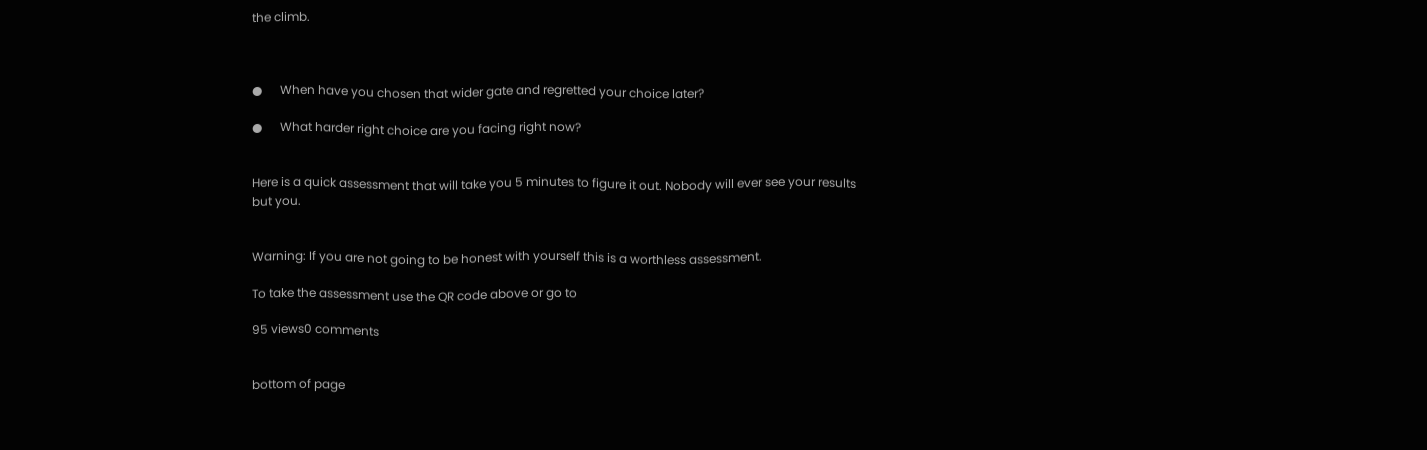the climb.



●      When have you chosen that wider gate and regretted your choice later?

●      What harder right choice are you facing right now?


Here is a quick assessment that will take you 5 minutes to figure it out. Nobody will ever see your results but you.


Warning: If you are not going to be honest with yourself this is a worthless assessment.

To take the assessment use the QR code above or go to

95 views0 comments


bottom of page